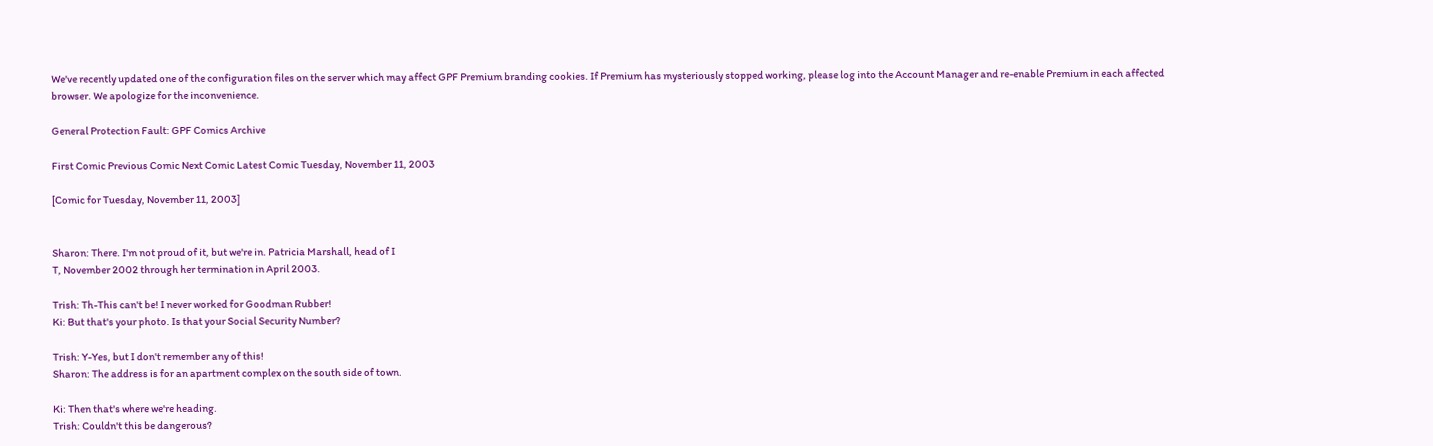We've recently updated one of the configuration files on the server which may affect GPF Premium branding cookies. If Premium has mysteriously stopped working, please log into the Account Manager and re-enable Premium in each affected browser. We apologize for the inconvenience.

General Protection Fault: GPF Comics Archive

First Comic Previous Comic Next Comic Latest Comic Tuesday, November 11, 2003

[Comic for Tuesday, November 11, 2003]


Sharon: There. I'm not proud of it, but we're in. Patricia Marshall, head of I
T, November 2002 through her termination in April 2003.

Trish: Th-This can't be! I never worked for Goodman Rubber!
Ki: But that's your photo. Is that your Social Security Number?

Trish: Y-Yes, but I don't remember any of this!
Sharon: The address is for an apartment complex on the south side of town.

Ki: Then that's where we're heading.
Trish: Couldn't this be dangerous?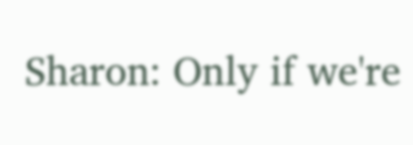Sharon: Only if we're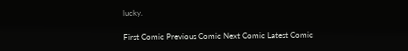lucky.

First Comic Previous Comic Next Comic Latest Comic